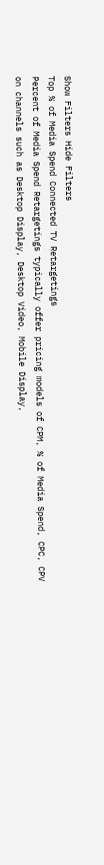Show Filters Hide Filters
Top % of Media Spend Connected TV Retargetings
Percent of Media Spend Retargetings typically offer pricing models of CPM, % of Media Spend, CPC, CPV on channels such as Desktop Display, Desktop Video, Mobile Display,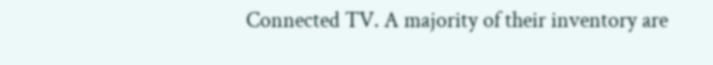Connected TV. A majority of their inventory are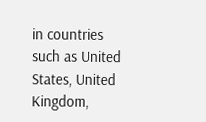in countries such as United States, United Kingdom,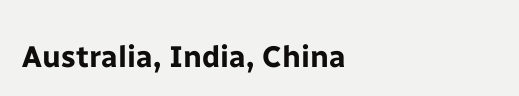Australia, India, China